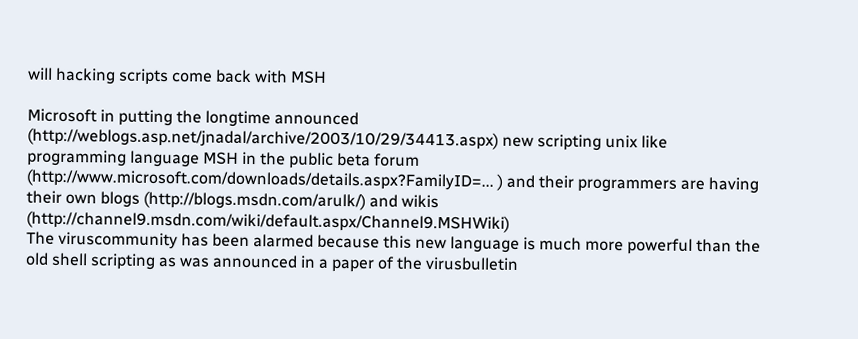will hacking scripts come back with MSH

Microsoft in putting the longtime announced (http://weblogs.asp.net/jnadal/archive/2003/10/29/34413.aspx) new scripting unix like programming language MSH in the public beta forum (http://www.microsoft.com/downloads/details.aspx?FamilyID=... ) and their programmers are having their own blogs (http://blogs.msdn.com/arulk/) and wikis (http://channel9.msdn.com/wiki/default.aspx/Channel9.MSHWiki)
The viruscommunity has been alarmed because this new language is much more powerful than the old shell scripting as was announced in a paper of the virusbulletin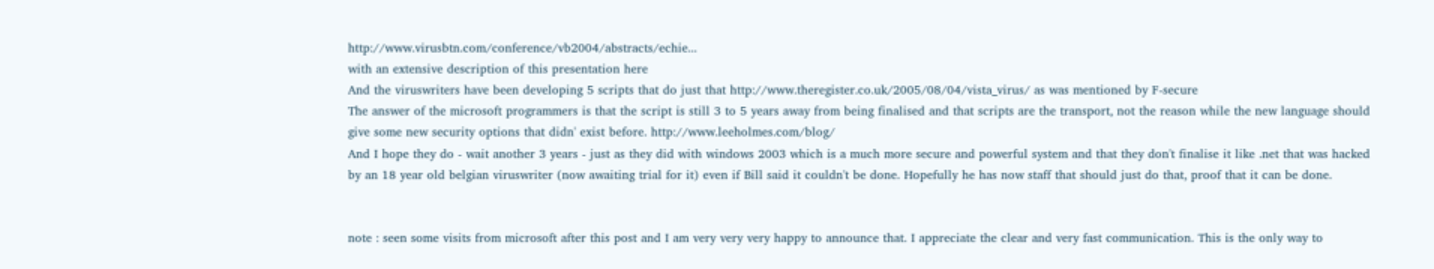http://www.virusbtn.com/conference/vb2004/abstracts/echie...
with an extensive description of this presentation here
And the viruswriters have been developing 5 scripts that do just that http://www.theregister.co.uk/2005/08/04/vista_virus/ as was mentioned by F-secure
The answer of the microsoft programmers is that the script is still 3 to 5 years away from being finalised and that scripts are the transport, not the reason while the new language should give some new security options that didn' exist before. http://www.leeholmes.com/blog/
And I hope they do - wait another 3 years - just as they did with windows 2003 which is a much more secure and powerful system and that they don't finalise it like .net that was hacked by an 18 year old belgian viruswriter (now awaiting trial for it) even if Bill said it couldn't be done. Hopefully he has now staff that should just do that, proof that it can be done.


note : seen some visits from microsoft after this post and I am very very very happy to announce that. I appreciate the clear and very fast communication. This is the only way to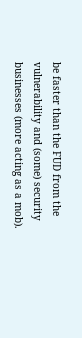be faster than the FUD from the vulnerability and (some) security businesses (more acting as a mob).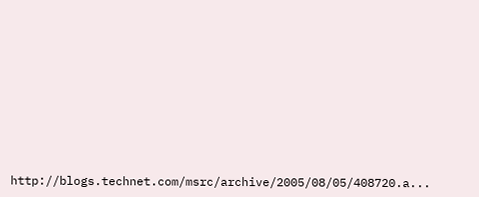http://blogs.technet.com/msrc/archive/2005/08/05/408720.a...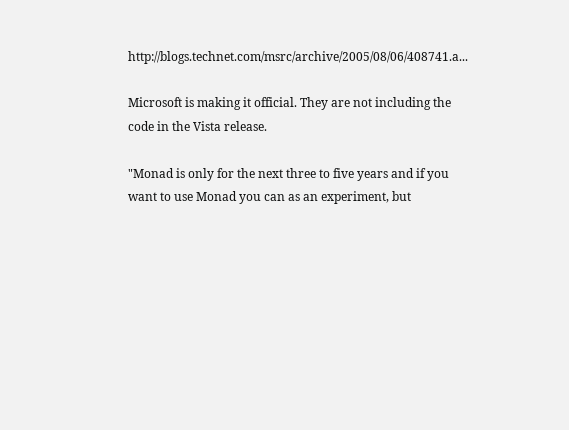http://blogs.technet.com/msrc/archive/2005/08/06/408741.a...

Microsoft is making it official. They are not including the code in the Vista release.

"Monad is only for the next three to five years and if you want to use Monad you can as an experiment, but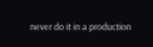never do it in a production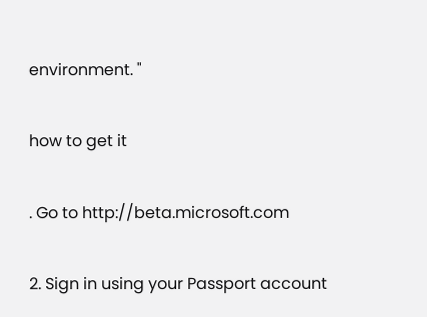environment. "

how to get it

. Go to http://beta.microsoft.com

2. Sign in using your Passport account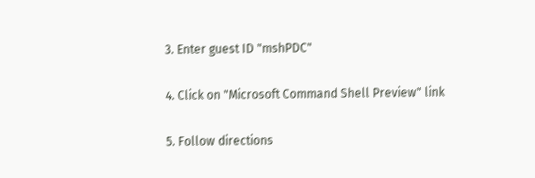3. Enter guest ID "mshPDC"

4. Click on "Microsoft Command Shell Preview" link

5. Follow directions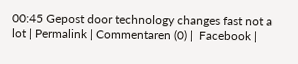00:45 Gepost door technology changes fast not a lot | Permalink | Commentaren (0) |  Facebook |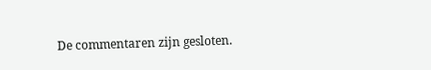De commentaren zijn gesloten.